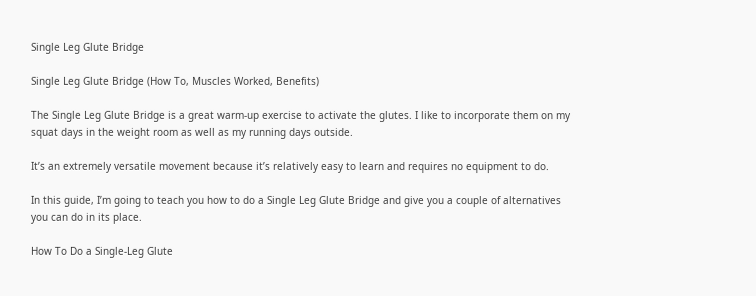Single Leg Glute Bridge

Single Leg Glute Bridge (How To, Muscles Worked, Benefits)

The Single Leg Glute Bridge is a great warm-up exercise to activate the glutes. I like to incorporate them on my squat days in the weight room as well as my running days outside.

It’s an extremely versatile movement because it’s relatively easy to learn and requires no equipment to do.

In this guide, I’m going to teach you how to do a Single Leg Glute Bridge and give you a couple of alternatives you can do in its place.

How To Do a Single-Leg Glute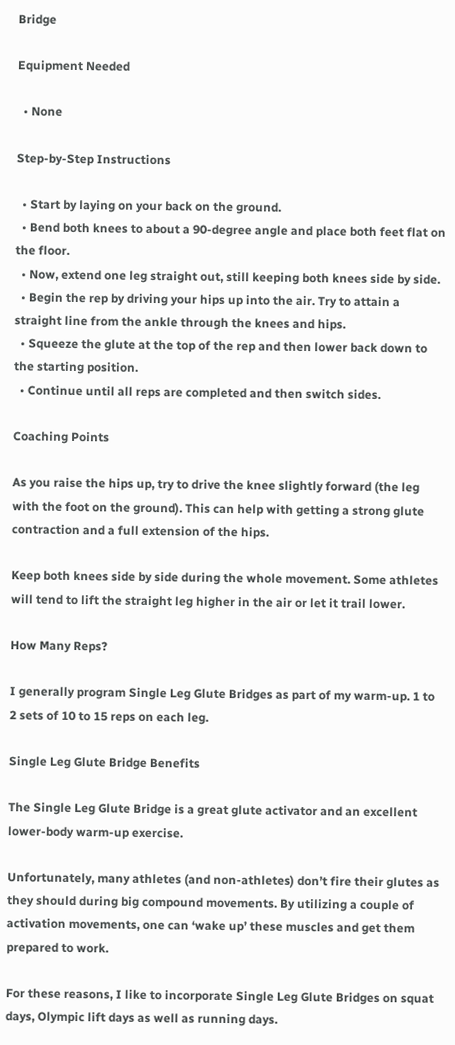Bridge

Equipment Needed

  • None

Step-by-Step Instructions

  • Start by laying on your back on the ground.
  • Bend both knees to about a 90-degree angle and place both feet flat on the floor.
  • Now, extend one leg straight out, still keeping both knees side by side.
  • Begin the rep by driving your hips up into the air. Try to attain a straight line from the ankle through the knees and hips.
  • Squeeze the glute at the top of the rep and then lower back down to the starting position.
  • Continue until all reps are completed and then switch sides.

Coaching Points

As you raise the hips up, try to drive the knee slightly forward (the leg with the foot on the ground). This can help with getting a strong glute contraction and a full extension of the hips.

Keep both knees side by side during the whole movement. Some athletes will tend to lift the straight leg higher in the air or let it trail lower.

How Many Reps?

I generally program Single Leg Glute Bridges as part of my warm-up. 1 to 2 sets of 10 to 15 reps on each leg.

Single Leg Glute Bridge Benefits

The Single Leg Glute Bridge is a great glute activator and an excellent lower-body warm-up exercise.

Unfortunately, many athletes (and non-athletes) don’t fire their glutes as they should during big compound movements. By utilizing a couple of activation movements, one can ‘wake up’ these muscles and get them prepared to work.

For these reasons, I like to incorporate Single Leg Glute Bridges on squat days, Olympic lift days as well as running days.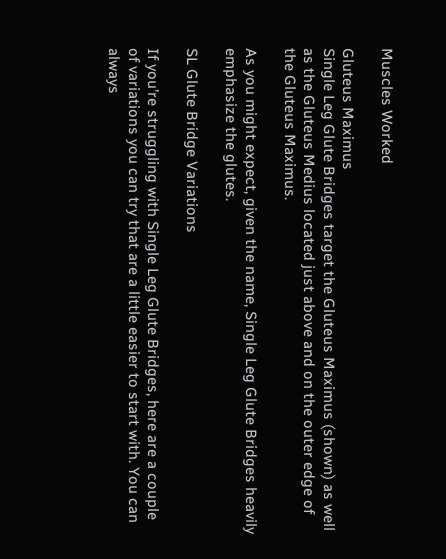Muscles Worked

Gluteus Maximus
Single Leg Glute Bridges target the Gluteus Maximus (shown) as well as the Gluteus Medius located just above and on the outer edge of the Gluteus Maximus.

As you might expect, given the name, Single Leg Glute Bridges heavily emphasize the glutes.

SL Glute Bridge Variations

If you’re struggling with Single Leg Glute Bridges, here are a couple of variations you can try that are a little easier to start with. You can always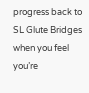progress back to SL Glute Bridges when you feel you’re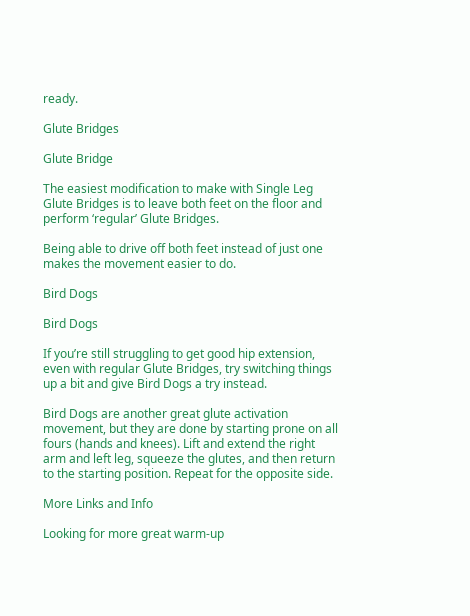ready.

Glute Bridges

Glute Bridge

The easiest modification to make with Single Leg Glute Bridges is to leave both feet on the floor and perform ‘regular’ Glute Bridges.

Being able to drive off both feet instead of just one makes the movement easier to do.

Bird Dogs

Bird Dogs

If you’re still struggling to get good hip extension, even with regular Glute Bridges, try switching things up a bit and give Bird Dogs a try instead.

Bird Dogs are another great glute activation movement, but they are done by starting prone on all fours (hands and knees). Lift and extend the right arm and left leg, squeeze the glutes, and then return to the starting position. Repeat for the opposite side.

More Links and Info

Looking for more great warm-up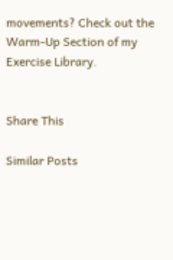movements? Check out the Warm-Up Section of my Exercise Library.


Share This

Similar Posts